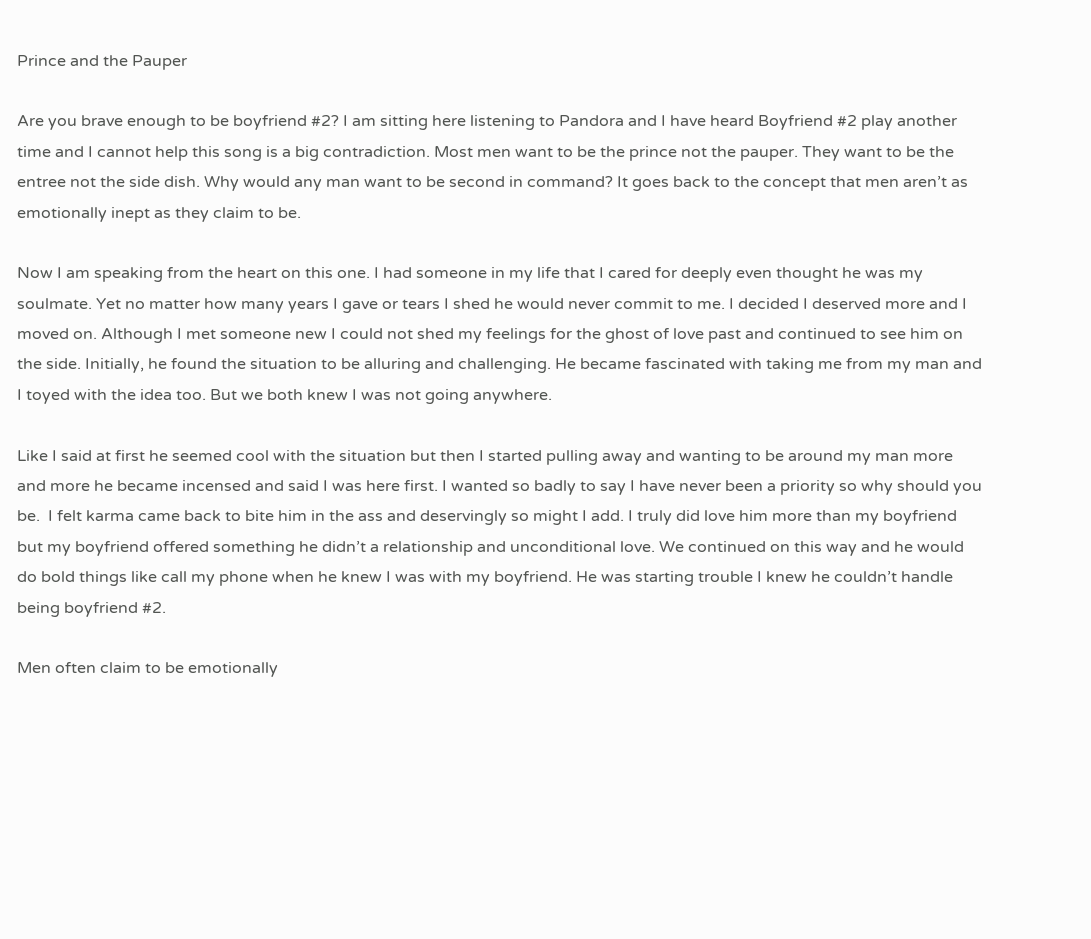Prince and the Pauper

Are you brave enough to be boyfriend #2? I am sitting here listening to Pandora and I have heard Boyfriend #2 play another time and I cannot help this song is a big contradiction. Most men want to be the prince not the pauper. They want to be the entree not the side dish. Why would any man want to be second in command? It goes back to the concept that men aren’t as emotionally inept as they claim to be.

Now I am speaking from the heart on this one. I had someone in my life that I cared for deeply even thought he was my soulmate. Yet no matter how many years I gave or tears I shed he would never commit to me. I decided I deserved more and I moved on. Although I met someone new I could not shed my feelings for the ghost of love past and continued to see him on the side. Initially, he found the situation to be alluring and challenging. He became fascinated with taking me from my man and I toyed with the idea too. But we both knew I was not going anywhere.

Like I said at first he seemed cool with the situation but then I started pulling away and wanting to be around my man more and more he became incensed and said I was here first. I wanted so badly to say I have never been a priority so why should you be.  I felt karma came back to bite him in the ass and deservingly so might I add. I truly did love him more than my boyfriend but my boyfriend offered something he didn’t a relationship and unconditional love. We continued on this way and he would do bold things like call my phone when he knew I was with my boyfriend. He was starting trouble I knew he couldn’t handle being boyfriend #2.

Men often claim to be emotionally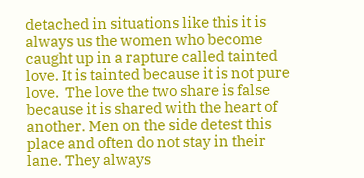detached in situations like this it is always us the women who become caught up in a rapture called tainted love. It is tainted because it is not pure love.  The love the two share is false because it is shared with the heart of another. Men on the side detest this place and often do not stay in their lane. They always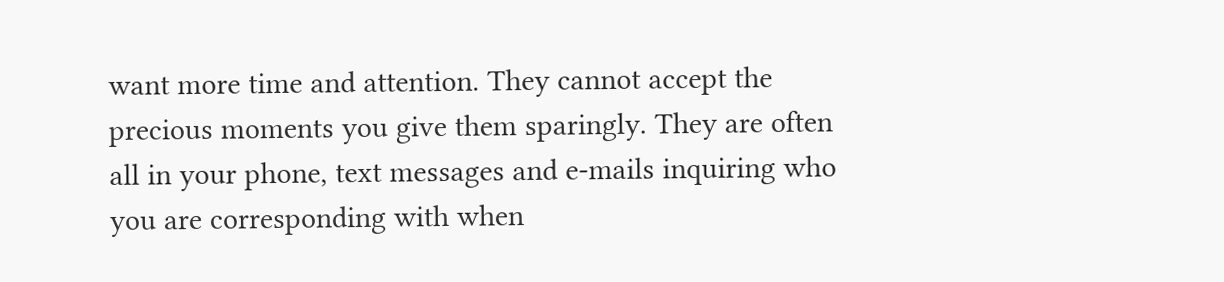want more time and attention. They cannot accept the precious moments you give them sparingly. They are often all in your phone, text messages and e-mails inquiring who you are corresponding with when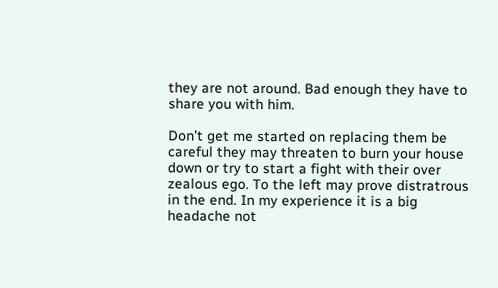they are not around. Bad enough they have to share you with him.

Don’t get me started on replacing them be careful they may threaten to burn your house down or try to start a fight with their over zealous ego. To the left may prove distratrous in the end. In my experience it is a big headache not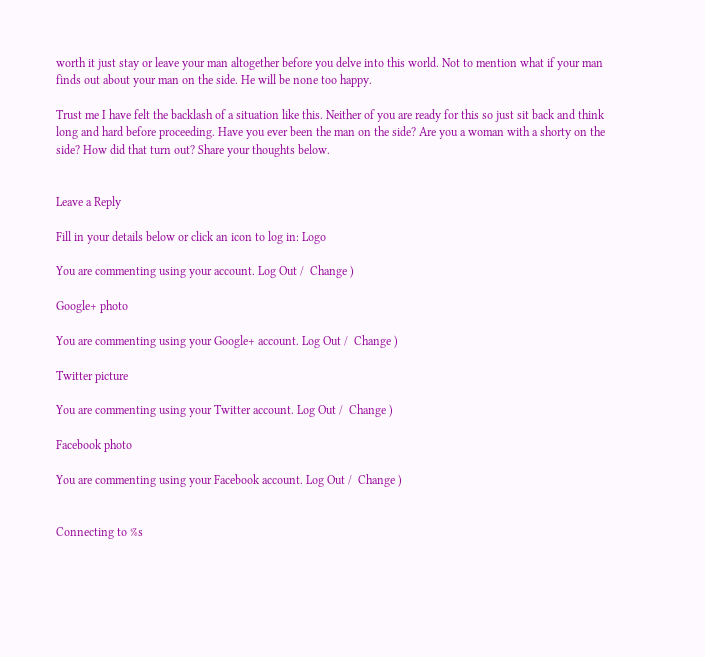worth it just stay or leave your man altogether before you delve into this world. Not to mention what if your man finds out about your man on the side. He will be none too happy.

Trust me I have felt the backlash of a situation like this. Neither of you are ready for this so just sit back and think long and hard before proceeding. Have you ever been the man on the side? Are you a woman with a shorty on the side? How did that turn out? Share your thoughts below.


Leave a Reply

Fill in your details below or click an icon to log in: Logo

You are commenting using your account. Log Out /  Change )

Google+ photo

You are commenting using your Google+ account. Log Out /  Change )

Twitter picture

You are commenting using your Twitter account. Log Out /  Change )

Facebook photo

You are commenting using your Facebook account. Log Out /  Change )


Connecting to %s